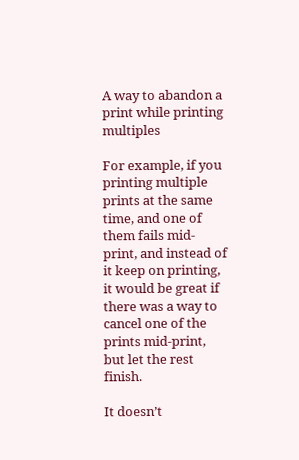A way to abandon a print while printing multiples

For example, if you printing multiple prints at the same time, and one of them fails mid-print, and instead of it keep on printing, it would be great if there was a way to cancel one of the prints mid-print, but let the rest finish.

It doesn’t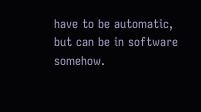have to be automatic, but can be in software somehow.